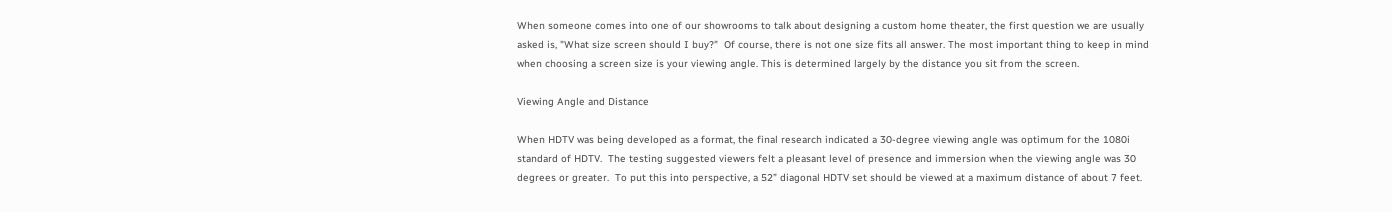When someone comes into one of our showrooms to talk about designing a custom home theater, the first question we are usually asked is, "What size screen should I buy?"  Of course, there is not one size fits all answer. The most important thing to keep in mind when choosing a screen size is your viewing angle. This is determined largely by the distance you sit from the screen.

Viewing Angle and Distance

When HDTV was being developed as a format, the final research indicated a 30-degree viewing angle was optimum for the 1080i standard of HDTV.  The testing suggested viewers felt a pleasant level of presence and immersion when the viewing angle was 30 degrees or greater.  To put this into perspective, a 52” diagonal HDTV set should be viewed at a maximum distance of about 7 feet.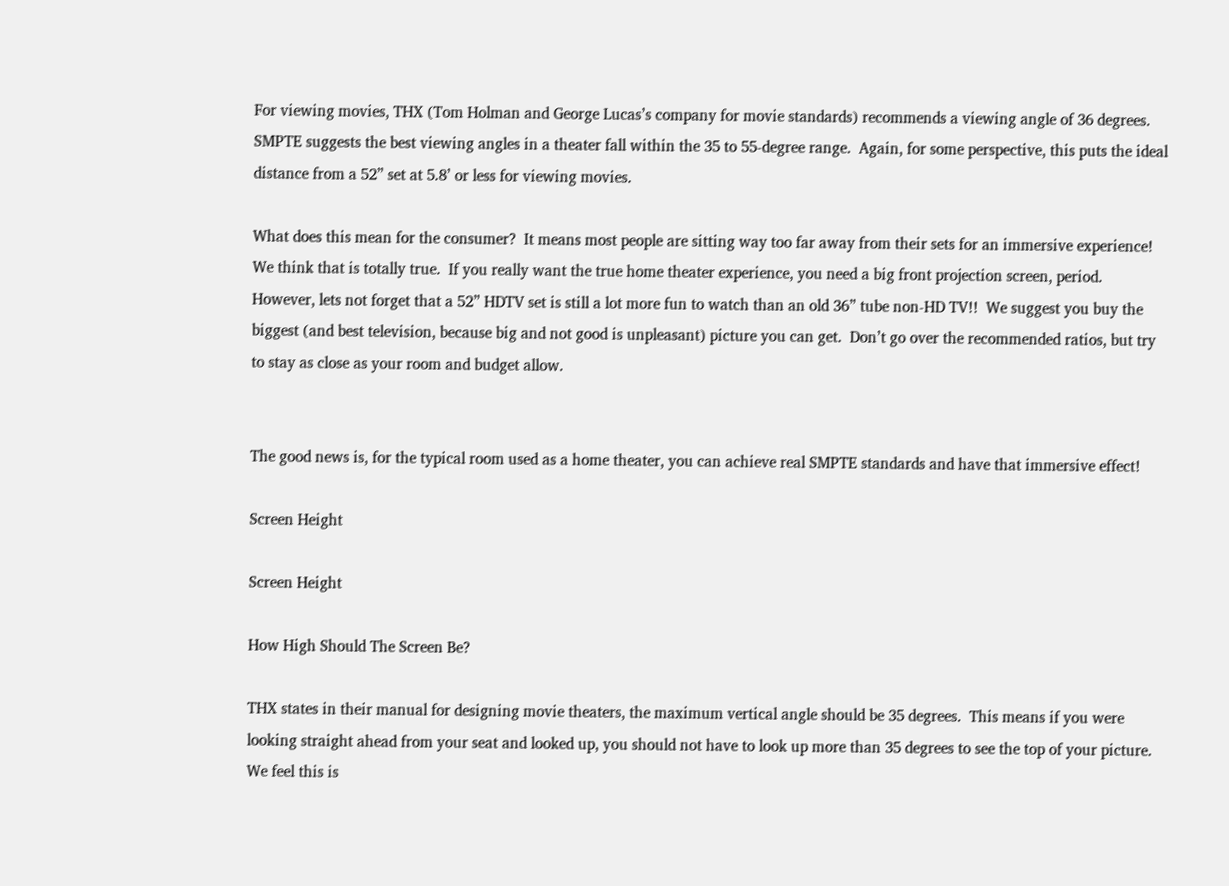For viewing movies, THX (Tom Holman and George Lucas’s company for movie standards) recommends a viewing angle of 36 degrees.  SMPTE suggests the best viewing angles in a theater fall within the 35 to 55-degree range.  Again, for some perspective, this puts the ideal distance from a 52” set at 5.8’ or less for viewing movies.

What does this mean for the consumer?  It means most people are sitting way too far away from their sets for an immersive experience!  We think that is totally true.  If you really want the true home theater experience, you need a big front projection screen, period.  However, lets not forget that a 52” HDTV set is still a lot more fun to watch than an old 36” tube non-HD TV!!  We suggest you buy the biggest (and best television, because big and not good is unpleasant) picture you can get.  Don’t go over the recommended ratios, but try to stay as close as your room and budget allow.


The good news is, for the typical room used as a home theater, you can achieve real SMPTE standards and have that immersive effect!

Screen Height

Screen Height

How High Should The Screen Be?

THX states in their manual for designing movie theaters, the maximum vertical angle should be 35 degrees.  This means if you were looking straight ahead from your seat and looked up, you should not have to look up more than 35 degrees to see the top of your picture.  We feel this is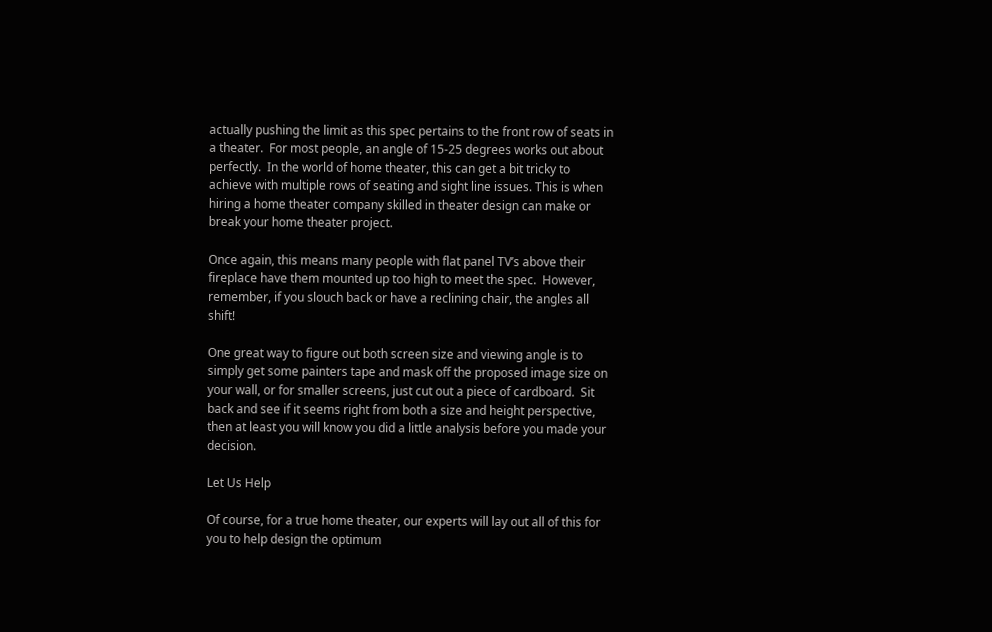actually pushing the limit as this spec pertains to the front row of seats in a theater.  For most people, an angle of 15-25 degrees works out about perfectly.  In the world of home theater, this can get a bit tricky to achieve with multiple rows of seating and sight line issues. This is when hiring a home theater company skilled in theater design can make or break your home theater project.

Once again, this means many people with flat panel TV’s above their fireplace have them mounted up too high to meet the spec.  However, remember, if you slouch back or have a reclining chair, the angles all shift!

One great way to figure out both screen size and viewing angle is to simply get some painters tape and mask off the proposed image size on your wall, or for smaller screens, just cut out a piece of cardboard.  Sit back and see if it seems right from both a size and height perspective, then at least you will know you did a little analysis before you made your decision.

Let Us Help

Of course, for a true home theater, our experts will lay out all of this for you to help design the optimum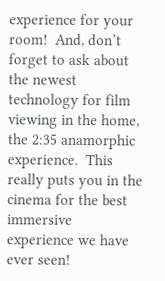experience for your room!  And, don’t forget to ask about the newest technology for film viewing in the home, the 2:35 anamorphic experience.  This really puts you in the cinema for the best immersive experience we have ever seen!